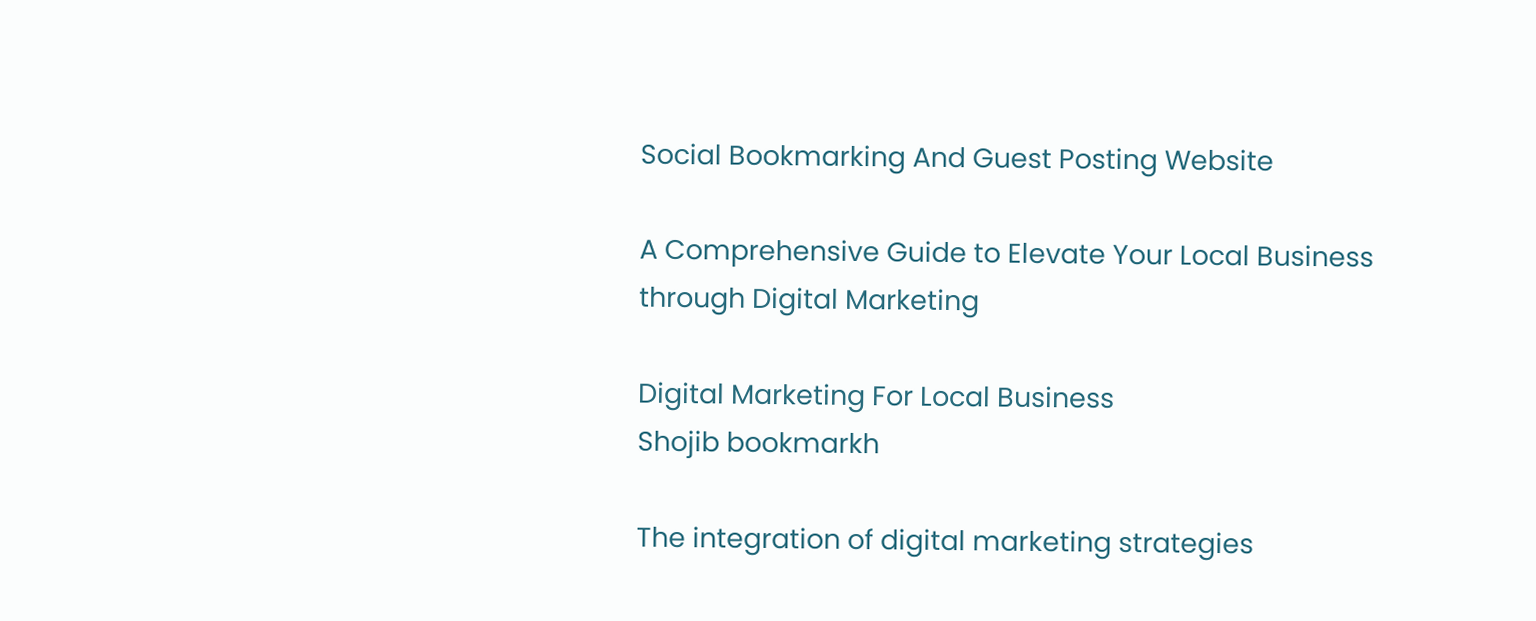Social Bookmarking And Guest Posting Website

A Comprehensive Guide to Elevate Your Local Business through Digital Marketing

Digital Marketing For Local Business
Shojib bookmarkh

The integration of digital marketing strategies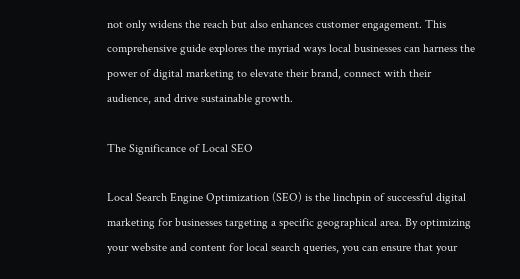not only widens the reach but also enhances customer engagement. This comprehensive guide explores the myriad ways local businesses can harness the power of digital marketing to elevate their brand, connect with their audience, and drive sustainable growth.

The Significance of Local SEO

Local Search Engine Optimization (SEO) is the linchpin of successful digital marketing for businesses targeting a specific geographical area. By optimizing your website and content for local search queries, you can ensure that your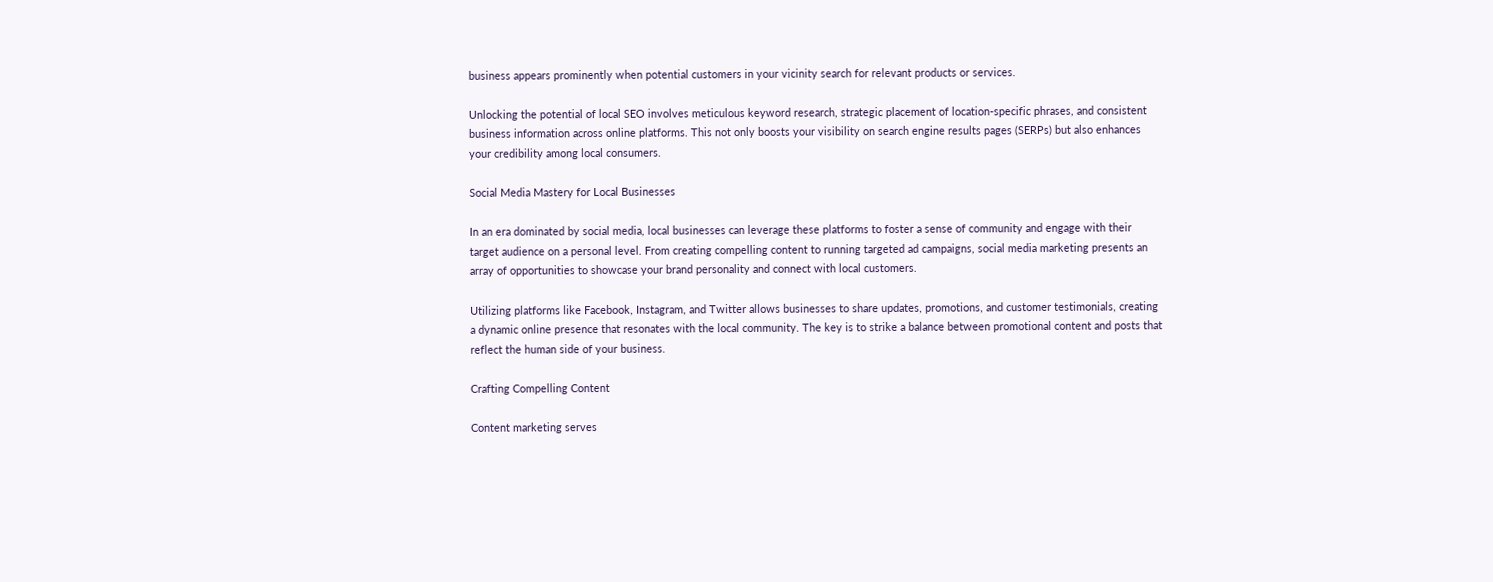business appears prominently when potential customers in your vicinity search for relevant products or services.

Unlocking the potential of local SEO involves meticulous keyword research, strategic placement of location-specific phrases, and consistent business information across online platforms. This not only boosts your visibility on search engine results pages (SERPs) but also enhances your credibility among local consumers.

Social Media Mastery for Local Businesses

In an era dominated by social media, local businesses can leverage these platforms to foster a sense of community and engage with their target audience on a personal level. From creating compelling content to running targeted ad campaigns, social media marketing presents an array of opportunities to showcase your brand personality and connect with local customers.

Utilizing platforms like Facebook, Instagram, and Twitter allows businesses to share updates, promotions, and customer testimonials, creating a dynamic online presence that resonates with the local community. The key is to strike a balance between promotional content and posts that reflect the human side of your business.

Crafting Compelling Content

Content marketing serves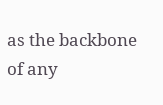as the backbone of any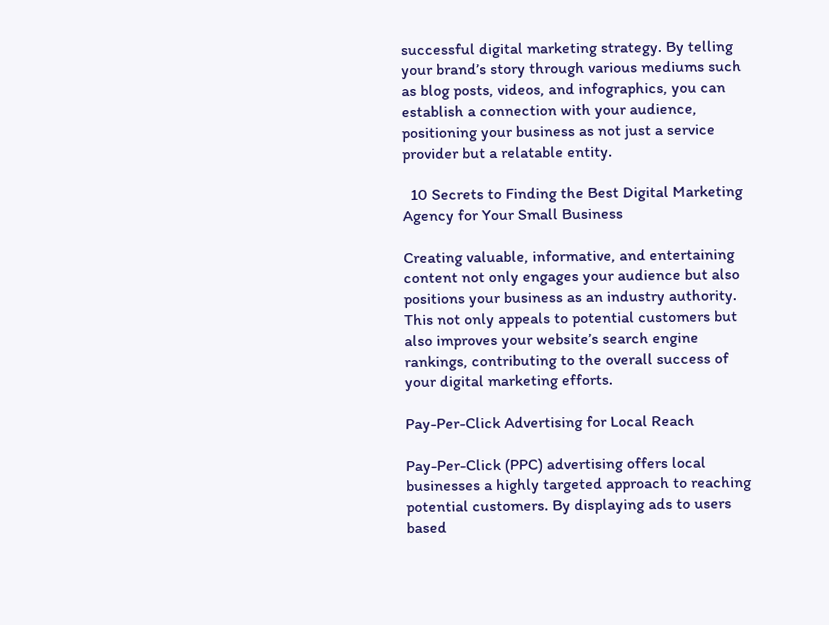successful digital marketing strategy. By telling your brand’s story through various mediums such as blog posts, videos, and infographics, you can establish a connection with your audience, positioning your business as not just a service provider but a relatable entity.

  10 Secrets to Finding the Best Digital Marketing Agency for Your Small Business

Creating valuable, informative, and entertaining content not only engages your audience but also positions your business as an industry authority. This not only appeals to potential customers but also improves your website’s search engine rankings, contributing to the overall success of your digital marketing efforts.

Pay-Per-Click Advertising for Local Reach

Pay-Per-Click (PPC) advertising offers local businesses a highly targeted approach to reaching potential customers. By displaying ads to users based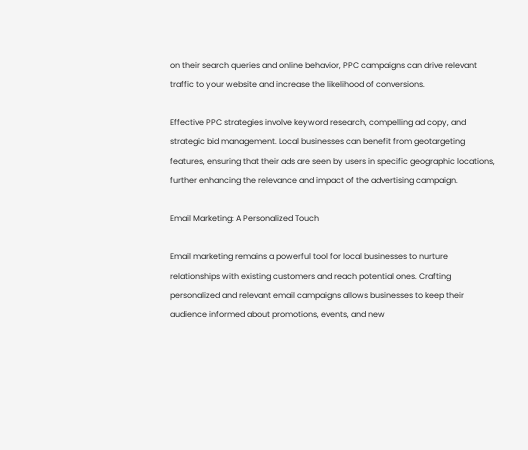on their search queries and online behavior, PPC campaigns can drive relevant traffic to your website and increase the likelihood of conversions.

Effective PPC strategies involve keyword research, compelling ad copy, and strategic bid management. Local businesses can benefit from geotargeting features, ensuring that their ads are seen by users in specific geographic locations, further enhancing the relevance and impact of the advertising campaign.

Email Marketing: A Personalized Touch

Email marketing remains a powerful tool for local businesses to nurture relationships with existing customers and reach potential ones. Crafting personalized and relevant email campaigns allows businesses to keep their audience informed about promotions, events, and new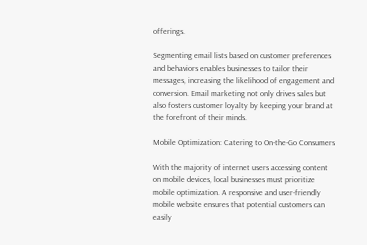offerings.

Segmenting email lists based on customer preferences and behaviors enables businesses to tailor their messages, increasing the likelihood of engagement and conversion. Email marketing not only drives sales but also fosters customer loyalty by keeping your brand at the forefront of their minds.

Mobile Optimization: Catering to On-the-Go Consumers

With the majority of internet users accessing content on mobile devices, local businesses must prioritize mobile optimization. A responsive and user-friendly mobile website ensures that potential customers can easily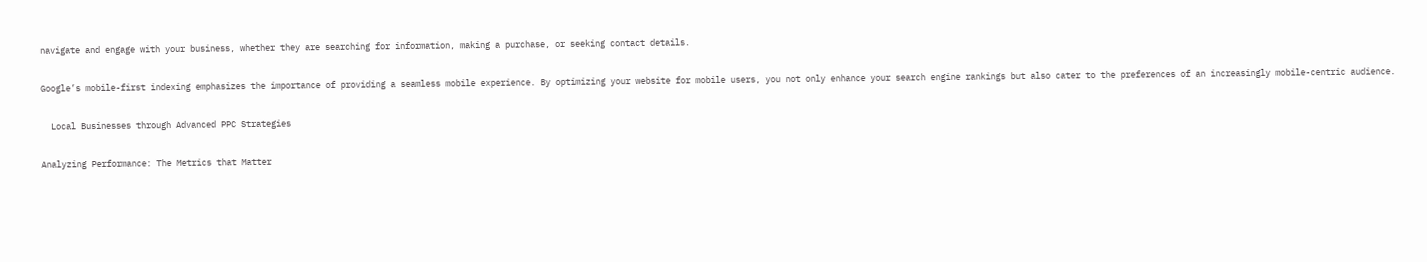navigate and engage with your business, whether they are searching for information, making a purchase, or seeking contact details.

Google’s mobile-first indexing emphasizes the importance of providing a seamless mobile experience. By optimizing your website for mobile users, you not only enhance your search engine rankings but also cater to the preferences of an increasingly mobile-centric audience.

  Local Businesses through Advanced PPC Strategies

Analyzing Performance: The Metrics that Matter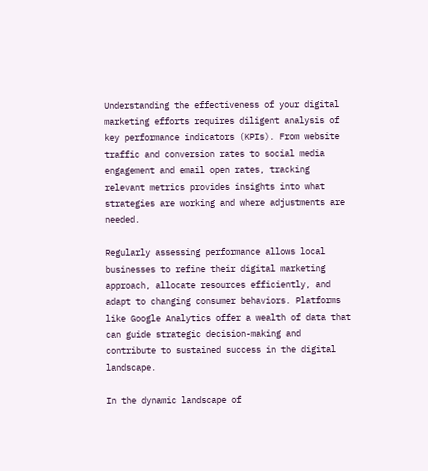Understanding the effectiveness of your digital marketing efforts requires diligent analysis of key performance indicators (KPIs). From website traffic and conversion rates to social media engagement and email open rates, tracking relevant metrics provides insights into what strategies are working and where adjustments are needed.

Regularly assessing performance allows local businesses to refine their digital marketing approach, allocate resources efficiently, and adapt to changing consumer behaviors. Platforms like Google Analytics offer a wealth of data that can guide strategic decision-making and contribute to sustained success in the digital landscape.

In the dynamic landscape of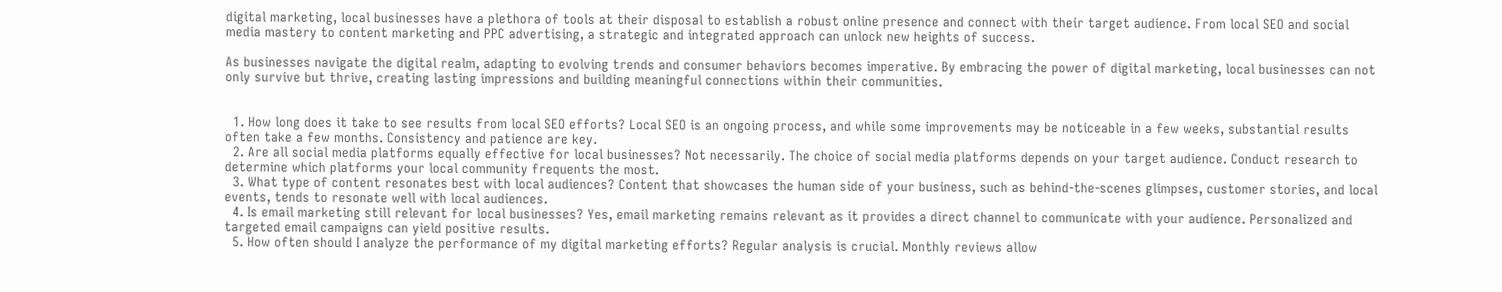digital marketing, local businesses have a plethora of tools at their disposal to establish a robust online presence and connect with their target audience. From local SEO and social media mastery to content marketing and PPC advertising, a strategic and integrated approach can unlock new heights of success.

As businesses navigate the digital realm, adapting to evolving trends and consumer behaviors becomes imperative. By embracing the power of digital marketing, local businesses can not only survive but thrive, creating lasting impressions and building meaningful connections within their communities.


  1. How long does it take to see results from local SEO efforts? Local SEO is an ongoing process, and while some improvements may be noticeable in a few weeks, substantial results often take a few months. Consistency and patience are key.
  2. Are all social media platforms equally effective for local businesses? Not necessarily. The choice of social media platforms depends on your target audience. Conduct research to determine which platforms your local community frequents the most.
  3. What type of content resonates best with local audiences? Content that showcases the human side of your business, such as behind-the-scenes glimpses, customer stories, and local events, tends to resonate well with local audiences.
  4. Is email marketing still relevant for local businesses? Yes, email marketing remains relevant as it provides a direct channel to communicate with your audience. Personalized and targeted email campaigns can yield positive results.
  5. How often should I analyze the performance of my digital marketing efforts? Regular analysis is crucial. Monthly reviews allow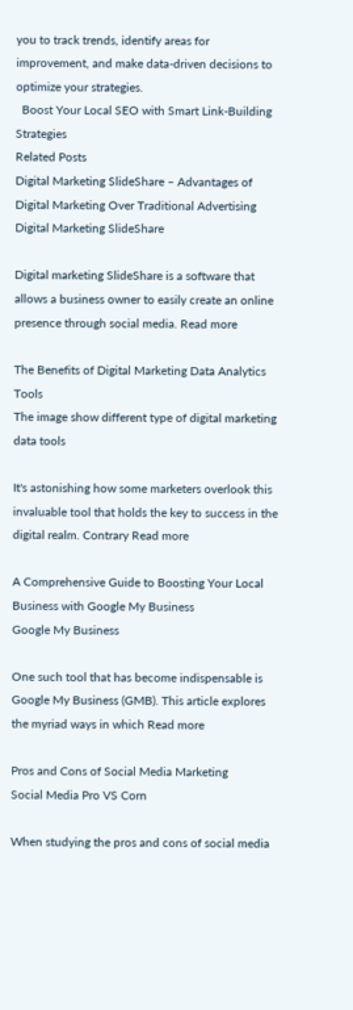you to track trends, identify areas for improvement, and make data-driven decisions to optimize your strategies.
  Boost Your Local SEO with Smart Link-Building Strategies
Related Posts
Digital Marketing SlideShare – Advantages of Digital Marketing Over Traditional Advertising
Digital Marketing SlideShare

Digital marketing SlideShare is a software that allows a business owner to easily create an online presence through social media. Read more

The Benefits of Digital Marketing Data Analytics Tools
The image show different type of digital marketing data tools

It's astonishing how some marketers overlook this invaluable tool that holds the key to success in the digital realm. Contrary Read more

A Comprehensive Guide to Boosting Your Local Business with Google My Business
Google My Business

One such tool that has become indispensable is Google My Business (GMB). This article explores the myriad ways in which Read more

Pros and Cons of Social Media Marketing
Social Media Pro VS Corn

When studying the pros and cons of social media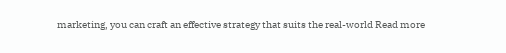marketing, you can craft an effective strategy that suits the real-world Read more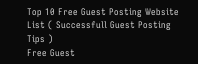Top 10 Free Guest Posting Website List ( Successfull Guest Posting Tips )
Free Guest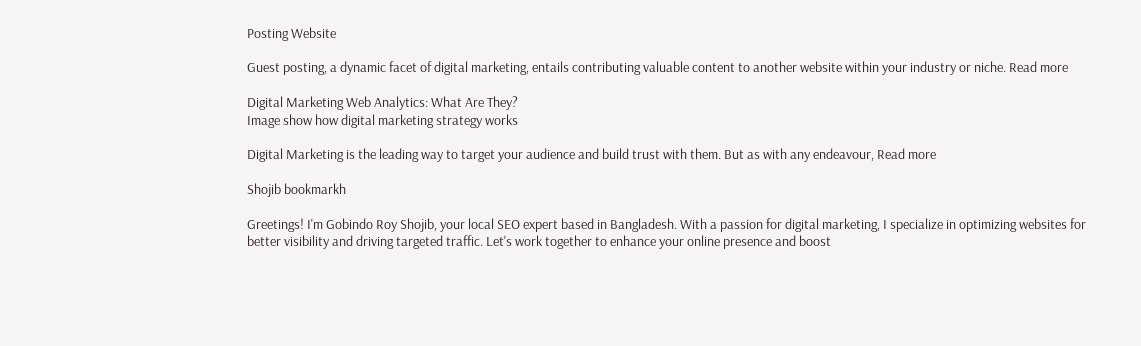Posting Website

Guest posting, a dynamic facet of digital marketing, entails contributing valuable content to another website within your industry or niche. Read more

Digital Marketing Web Analytics: What Are They?
Image show how digital marketing strategy works

Digital Marketing is the leading way to target your audience and build trust with them. But as with any endeavour, Read more

Shojib bookmarkh

Greetings! I'm Gobindo Roy Shojib, your local SEO expert based in Bangladesh. With a passion for digital marketing, I specialize in optimizing websites for better visibility and driving targeted traffic. Let's work together to enhance your online presence and boost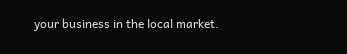your business in the local market.